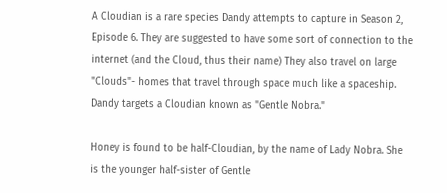A Cloudian is a rare species Dandy attempts to capture in Season 2, Episode 6. They are suggested to have some sort of connection to the internet (and the Cloud, thus their name) They also travel on large "Clouds"- homes that travel through space much like a spaceship. Dandy targets a Cloudian known as "Gentle Nobra."

Honey is found to be half-Cloudian, by the name of Lady Nobra. She is the younger half-sister of Gentle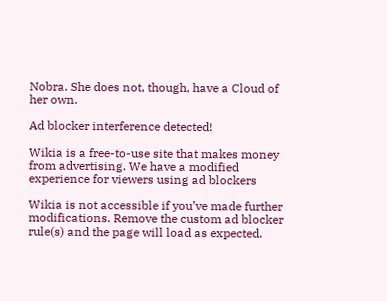Nobra. She does not, though, have a Cloud of her own.

Ad blocker interference detected!

Wikia is a free-to-use site that makes money from advertising. We have a modified experience for viewers using ad blockers

Wikia is not accessible if you’ve made further modifications. Remove the custom ad blocker rule(s) and the page will load as expected.